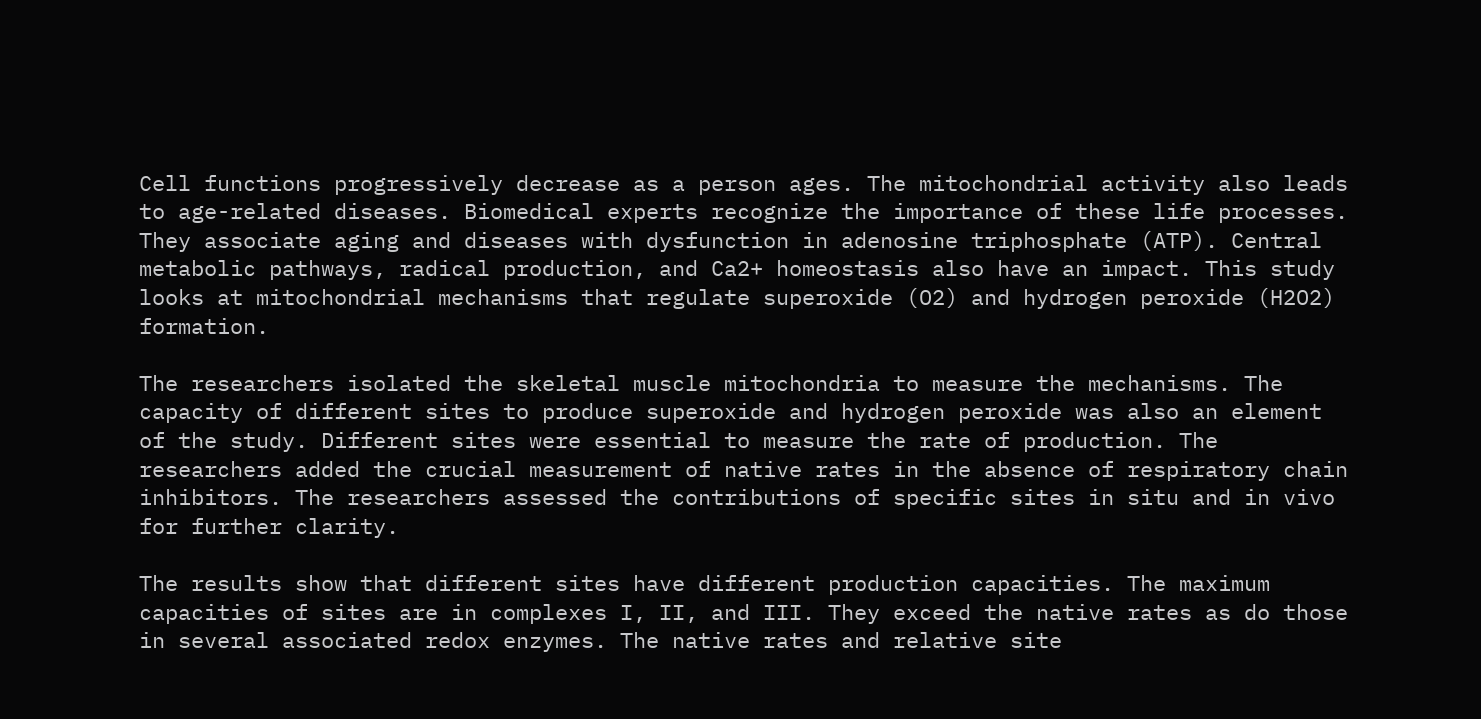Cell functions progressively decrease as a person ages. The mitochondrial activity also leads to age-related diseases. Biomedical experts recognize the importance of these life processes. They associate aging and diseases with dysfunction in adenosine triphosphate (ATP). Central metabolic pathways, radical production, and Ca2+ homeostasis also have an impact. This study looks at mitochondrial mechanisms that regulate superoxide (O2) and hydrogen peroxide (H2O2) formation.

The researchers isolated the skeletal muscle mitochondria to measure the mechanisms. The capacity of different sites to produce superoxide and hydrogen peroxide was also an element of the study. Different sites were essential to measure the rate of production. The researchers added the crucial measurement of native rates in the absence of respiratory chain inhibitors. The researchers assessed the contributions of specific sites in situ and in vivo for further clarity.

The results show that different sites have different production capacities. The maximum capacities of sites are in complexes I, II, and III. They exceed the native rates as do those in several associated redox enzymes. The native rates and relative site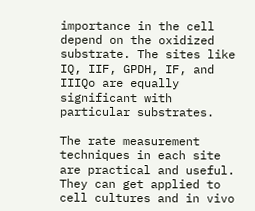importance in the cell depend on the oxidized substrate. The sites like IQ, IIF, GPDH, IF, and IIIQo are equally significant with particular substrates.

The rate measurement techniques in each site are practical and useful. They can get applied to cell cultures and in vivo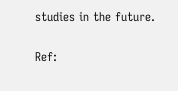studies in the future.

Ref: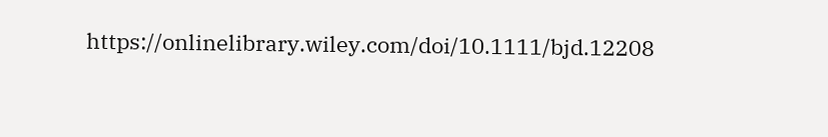https://onlinelibrary.wiley.com/doi/10.1111/bjd.12208